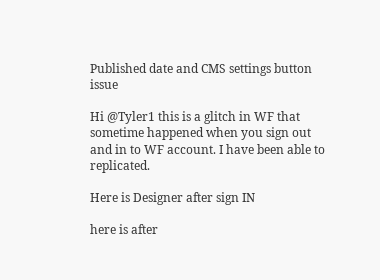Published date and CMS settings button issue

Hi @Tyler1 this is a glitch in WF that sometime happened when you sign out and in to WF account. I have been able to replicated.

Here is Designer after sign IN

here is after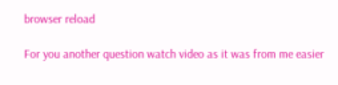browser reload

For you another question watch video as it was from me easier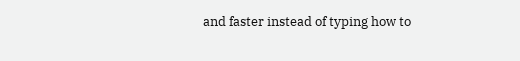and faster instead of typing how to